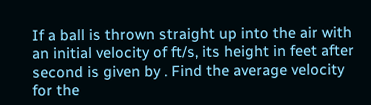If a ball is thrown straight up into the air with an initial velocity of ft/s, its height in feet after second is given by . Find the average velocity for the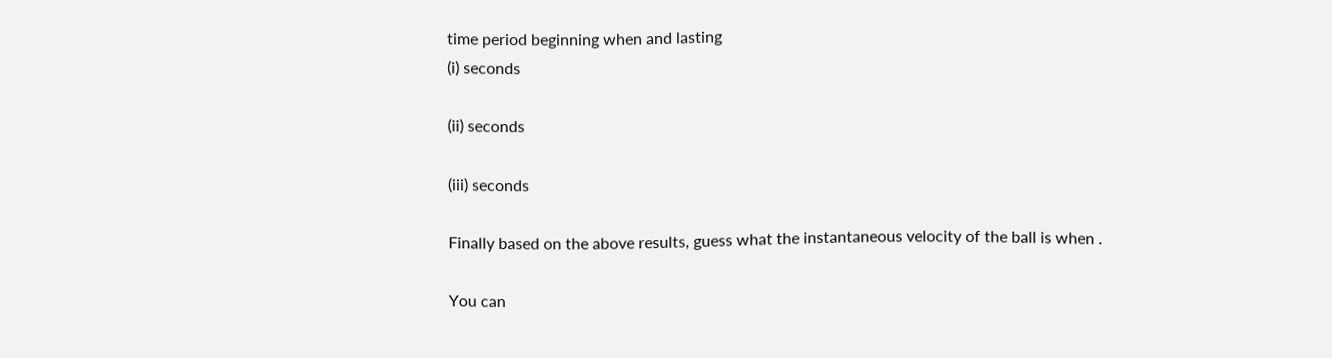time period beginning when and lasting
(i) seconds

(ii) seconds

(iii) seconds

Finally based on the above results, guess what the instantaneous velocity of the ball is when .

You can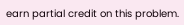earn partial credit on this problem.